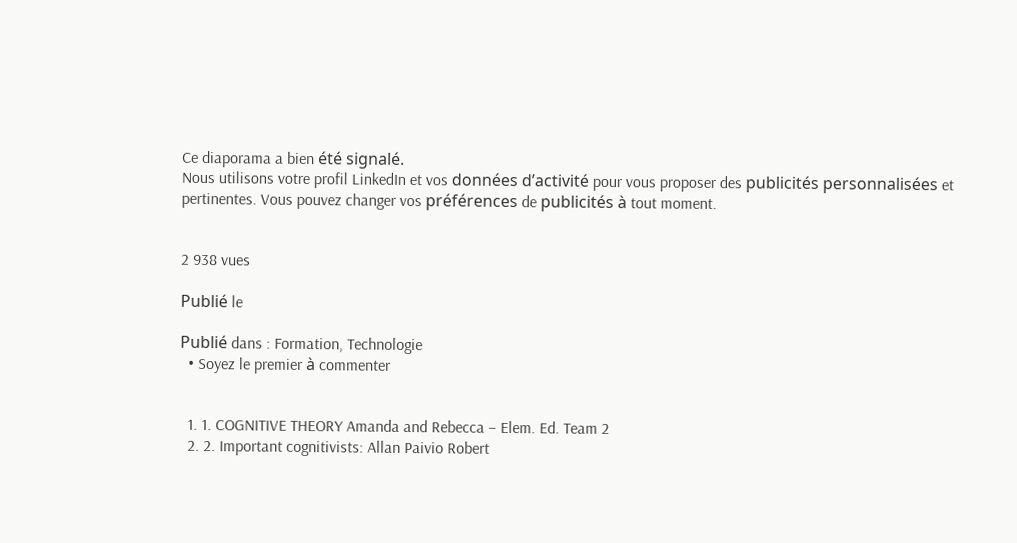Ce diaporama a bien été signalé.
Nous utilisons votre profil LinkedIn et vos données d’activité pour vous proposer des publicités personnalisées et pertinentes. Vous pouvez changer vos préférences de publicités à tout moment.


2 938 vues

Publié le

Publié dans : Formation, Technologie
  • Soyez le premier à commenter


  1. 1. COGNITIVE THEORY Amanda and Rebecca – Elem. Ed. Team 2
  2. 2. Important cognitivists: Allan Paivio Robert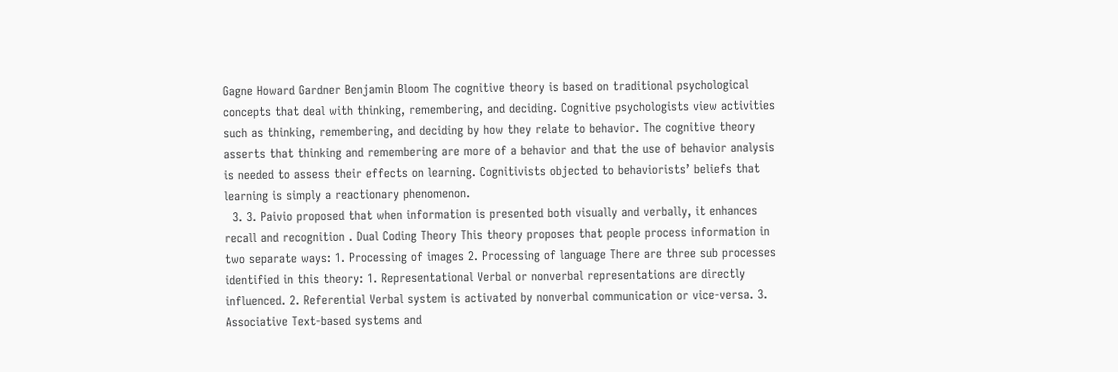Gagne Howard Gardner Benjamin Bloom The cognitive theory is based on traditional psychological concepts that deal with thinking, remembering, and deciding. Cognitive psychologists view activities such as thinking, remembering, and deciding by how they relate to behavior. The cognitive theory asserts that thinking and remembering are more of a behavior and that the use of behavior analysis is needed to assess their effects on learning. Cognitivists objected to behaviorists’ beliefs that learning is simply a reactionary phenomenon.
  3. 3. Paivio proposed that when information is presented both visually and verbally, it enhances recall and recognition . Dual Coding Theory This theory proposes that people process information in two separate ways: 1. Processing of images 2. Processing of language There are three sub processes identified in this theory: 1. Representational Verbal or nonverbal representations are directly influenced. 2. Referential Verbal system is activated by nonverbal communication or vice-versa. 3. Associative Text-based systems and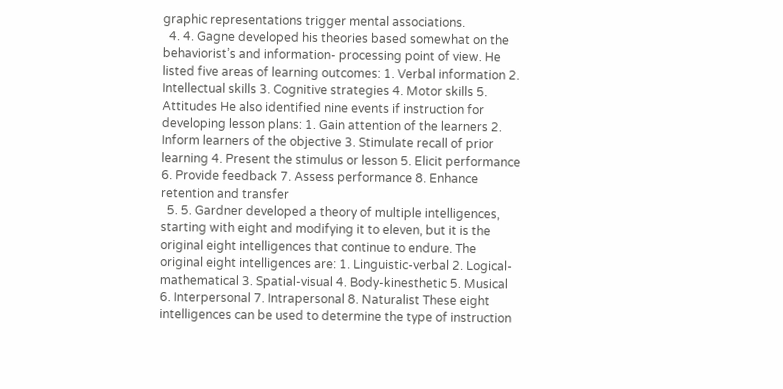graphic representations trigger mental associations.
  4. 4. Gagne developed his theories based somewhat on the behaviorist’s and information- processing point of view. He listed five areas of learning outcomes: 1. Verbal information 2. Intellectual skills 3. Cognitive strategies 4. Motor skills 5. Attitudes He also identified nine events if instruction for developing lesson plans: 1. Gain attention of the learners 2. Inform learners of the objective 3. Stimulate recall of prior learning 4. Present the stimulus or lesson 5. Elicit performance 6. Provide feedback 7. Assess performance 8. Enhance retention and transfer
  5. 5. Gardner developed a theory of multiple intelligences, starting with eight and modifying it to eleven, but it is the original eight intelligences that continue to endure. The original eight intelligences are: 1. Linguistic-verbal 2. Logical-mathematical 3. Spatial-visual 4. Body-kinesthetic 5. Musical 6. Interpersonal 7. Intrapersonal 8. Naturalist These eight intelligences can be used to determine the type of instruction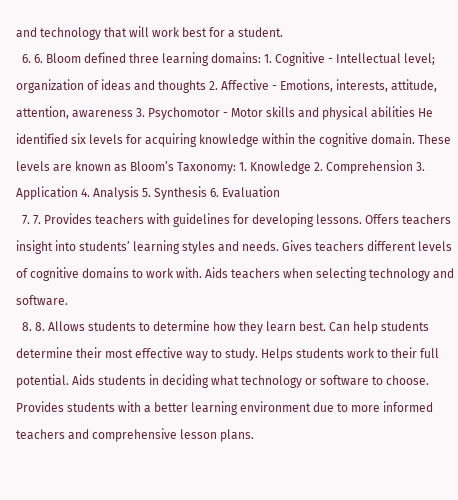and technology that will work best for a student.
  6. 6. Bloom defined three learning domains: 1. Cognitive - Intellectual level; organization of ideas and thoughts 2. Affective - Emotions, interests, attitude, attention, awareness 3. Psychomotor - Motor skills and physical abilities He identified six levels for acquiring knowledge within the cognitive domain. These levels are known as Bloom’s Taxonomy: 1. Knowledge 2. Comprehension 3. Application 4. Analysis 5. Synthesis 6. Evaluation
  7. 7. Provides teachers with guidelines for developing lessons. Offers teachers insight into students’ learning styles and needs. Gives teachers different levels of cognitive domains to work with. Aids teachers when selecting technology and software.
  8. 8. Allows students to determine how they learn best. Can help students determine their most effective way to study. Helps students work to their full potential. Aids students in deciding what technology or software to choose. Provides students with a better learning environment due to more informed teachers and comprehensive lesson plans.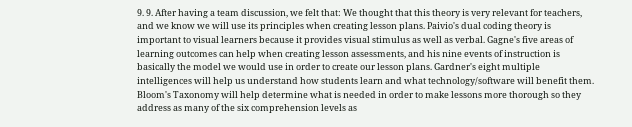9. 9. After having a team discussion, we felt that: We thought that this theory is very relevant for teachers, and we know we will use its principles when creating lesson plans. Paivio's dual coding theory is important to visual learners because it provides visual stimulus as well as verbal. Gagne's five areas of learning outcomes can help when creating lesson assessments, and his nine events of instruction is basically the model we would use in order to create our lesson plans. Gardner's eight multiple intelligences will help us understand how students learn and what technology/software will benefit them. Bloom's Taxonomy will help determine what is needed in order to make lessons more thorough so they address as many of the six comprehension levels as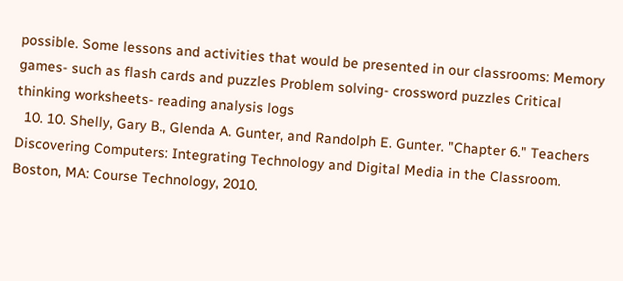possible. Some lessons and activities that would be presented in our classrooms: Memory games- such as flash cards and puzzles Problem solving- crossword puzzles Critical thinking worksheets- reading analysis logs
  10. 10. Shelly, Gary B., Glenda A. Gunter, and Randolph E. Gunter. "Chapter 6." Teachers Discovering Computers: Integrating Technology and Digital Media in the Classroom. Boston, MA: Course Technology, 2010.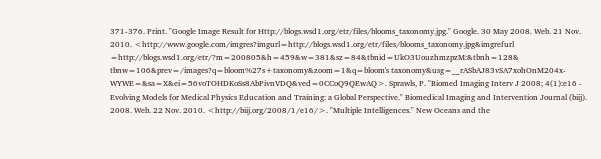371-376. Print. "Google Image Result for Http://blogs.wsd1.org/etr/files/blooms_taxonomy.jpg." Google. 30 May 2008. Web. 21 Nov. 2010. <http://www.google.com/imgres?imgurl=http://blogs.wsd1.org/etr/files/blooms_taxonomy.jpg&imgrefurl =http://blogs.wsd1.org/etr/?m=200805&h=459&w=381&sz=84&tbnid=UkO3UouzhmzpzM:&tbnh=128& tbnw=106&prev=/images?q=bloom%27s+taxonomy&zoom=1&q=bloom's taxonomy&usg=__rASbAJ83vSA7xohOnM204x- WYWE=&sa=X&ei=56voTOHDKoSs8AbPivnVDQ&ved=0CCoQ9QEwAQ>. Sprawls, P. "Biomed Imaging Interv J 2008; 4(1):e16 - Evolving Models for Medical Physics Education and Training: a Global Perspective." Biomedical Imaging and Intervention Journal (biij). 2008. Web. 22 Nov. 2010. <http://biij.org/2008/1/e16/>. "Multiple Intelligences." New Oceans and the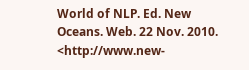World of NLP. Ed. New Oceans. Web. 22 Nov. 2010. <http://www.new-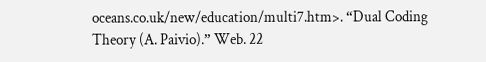oceans.co.uk/new/education/multi7.htm>. “Dual Coding Theory (A. Paivio).” Web. 22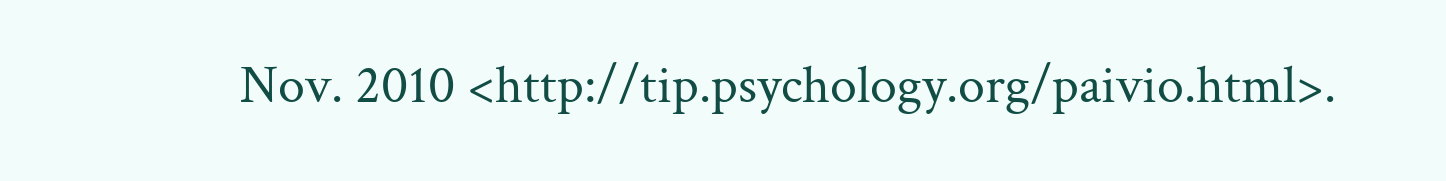Nov. 2010 <http://tip.psychology.org/paivio.html>.